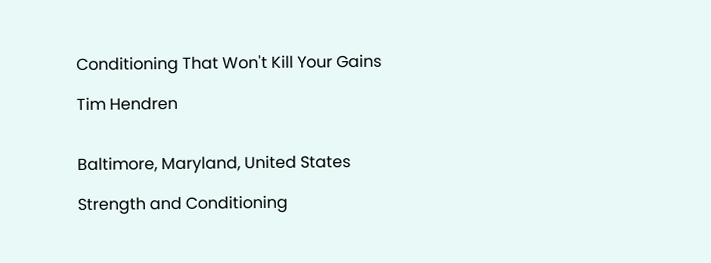Conditioning That Won't Kill Your Gains

Tim Hendren


Baltimore, Maryland, United States

Strength and Conditioning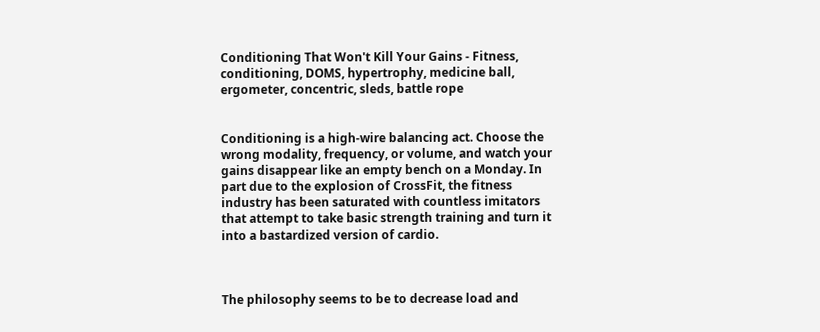Conditioning That Won't Kill Your Gains - Fitness, conditioning, DOMS, hypertrophy, medicine ball, ergometer, concentric, sleds, battle rope


Conditioning is a high-wire balancing act. Choose the wrong modality, frequency, or volume, and watch your gains disappear like an empty bench on a Monday. In part due to the explosion of CrossFit, the fitness industry has been saturated with countless imitators that attempt to take basic strength training and turn it into a bastardized version of cardio.



The philosophy seems to be to decrease load and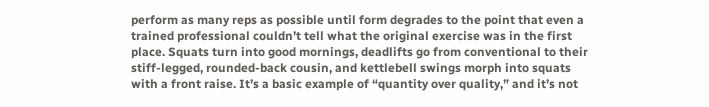perform as many reps as possible until form degrades to the point that even a trained professional couldn’t tell what the original exercise was in the first place. Squats turn into good mornings, deadlifts go from conventional to their stiff-legged, rounded-back cousin, and kettlebell swings morph into squats with a front raise. It’s a basic example of “quantity over quality,” and it’s not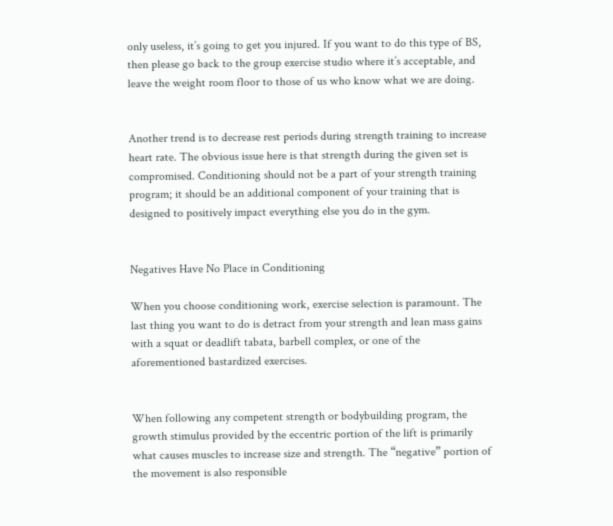only useless, it’s going to get you injured. If you want to do this type of BS, then please go back to the group exercise studio where it’s acceptable, and leave the weight room floor to those of us who know what we are doing.


Another trend is to decrease rest periods during strength training to increase heart rate. The obvious issue here is that strength during the given set is compromised. Conditioning should not be a part of your strength training program; it should be an additional component of your training that is designed to positively impact everything else you do in the gym.


Negatives Have No Place in Conditioning

When you choose conditioning work, exercise selection is paramount. The last thing you want to do is detract from your strength and lean mass gains with a squat or deadlift tabata, barbell complex, or one of the aforementioned bastardized exercises.


When following any competent strength or bodybuilding program, the growth stimulus provided by the eccentric portion of the lift is primarily what causes muscles to increase size and strength. The “negative” portion of the movement is also responsible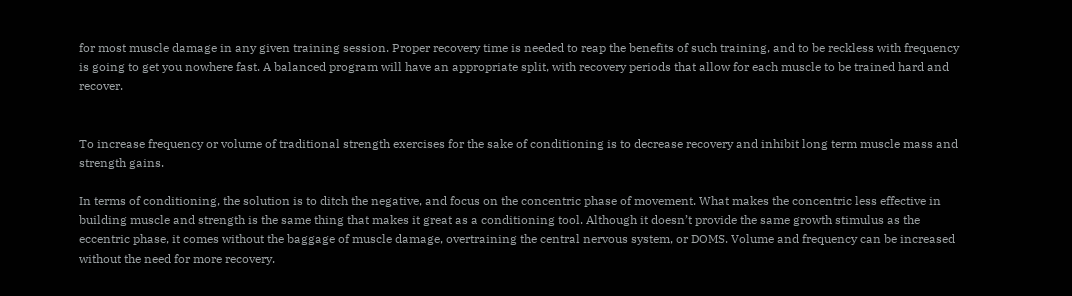for most muscle damage in any given training session. Proper recovery time is needed to reap the benefits of such training, and to be reckless with frequency is going to get you nowhere fast. A balanced program will have an appropriate split, with recovery periods that allow for each muscle to be trained hard and recover.


To increase frequency or volume of traditional strength exercises for the sake of conditioning is to decrease recovery and inhibit long term muscle mass and strength gains.

In terms of conditioning, the solution is to ditch the negative, and focus on the concentric phase of movement. What makes the concentric less effective in building muscle and strength is the same thing that makes it great as a conditioning tool. Although it doesn’t provide the same growth stimulus as the eccentric phase, it comes without the baggage of muscle damage, overtraining the central nervous system, or DOMS. Volume and frequency can be increased without the need for more recovery.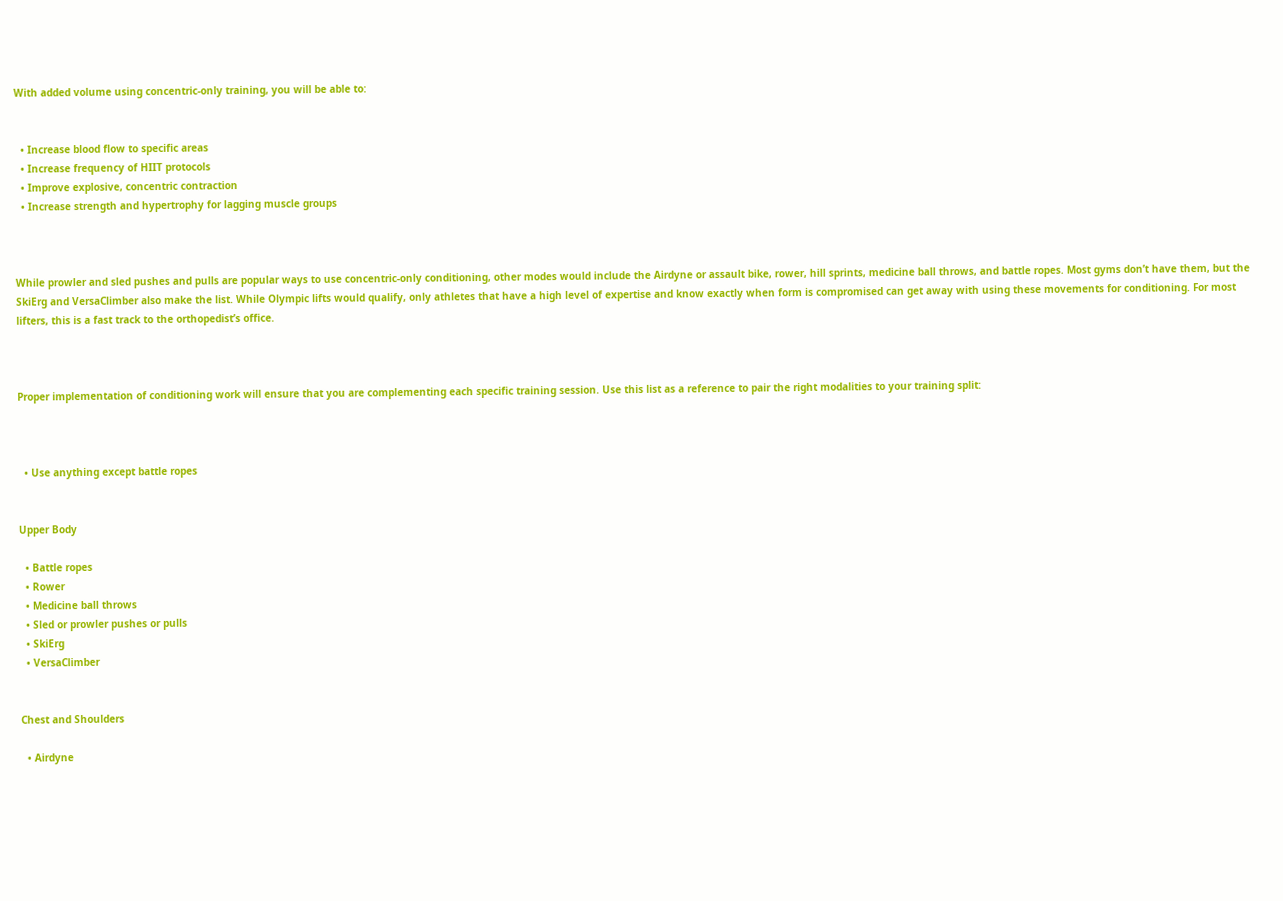With added volume using concentric-only training, you will be able to:


  • Increase blood flow to specific areas
  • Increase frequency of HIIT protocols
  • Improve explosive, concentric contraction
  • Increase strength and hypertrophy for lagging muscle groups



While prowler and sled pushes and pulls are popular ways to use concentric-only conditioning, other modes would include the Airdyne or assault bike, rower, hill sprints, medicine ball throws, and battle ropes. Most gyms don’t have them, but the SkiErg and VersaClimber also make the list. While Olympic lifts would qualify, only athletes that have a high level of expertise and know exactly when form is compromised can get away with using these movements for conditioning. For most lifters, this is a fast track to the orthopedist’s office.



Proper implementation of conditioning work will ensure that you are complementing each specific training session. Use this list as a reference to pair the right modalities to your training split:



  • Use anything except battle ropes


Upper Body

  • Battle ropes
  • Rower
  • Medicine ball throws
  • Sled or prowler pushes or pulls
  • SkiErg
  • VersaClimber


Chest and Shoulders

  • Airdyne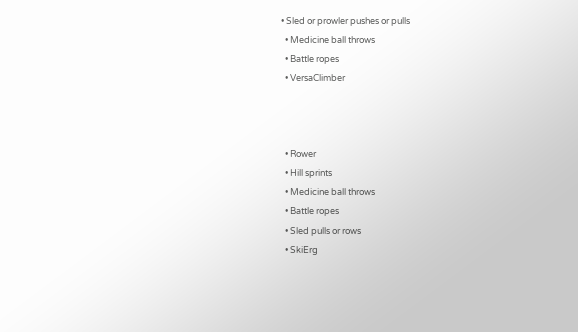• Sled or prowler pushes or pulls
  • Medicine ball throws
  • Battle ropes
  • VersaClimber



  • Rower
  • Hill sprints
  • Medicine ball throws
  • Battle ropes
  • Sled pulls or rows
  • SkiErg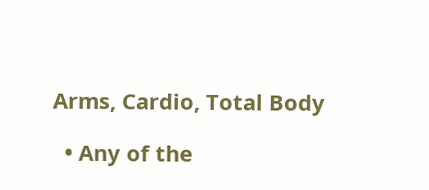Arms, Cardio, Total Body

  • Any of the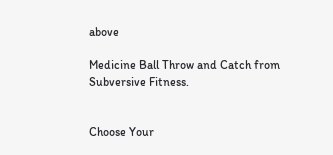above

Medicine Ball Throw and Catch from Subversive Fitness.


Choose Your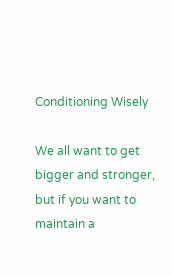Conditioning Wisely

We all want to get bigger and stronger, but if you want to maintain a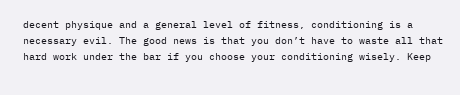decent physique and a general level of fitness, conditioning is a necessary evil. The good news is that you don’t have to waste all that hard work under the bar if you choose your conditioning wisely. Keep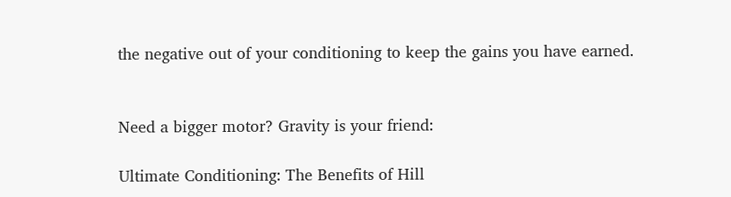the negative out of your conditioning to keep the gains you have earned.


Need a bigger motor? Gravity is your friend:

Ultimate Conditioning: The Benefits of Hill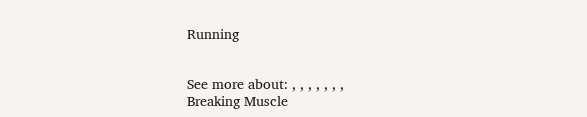Running


See more about: , , , , , , ,
Breaking Muscle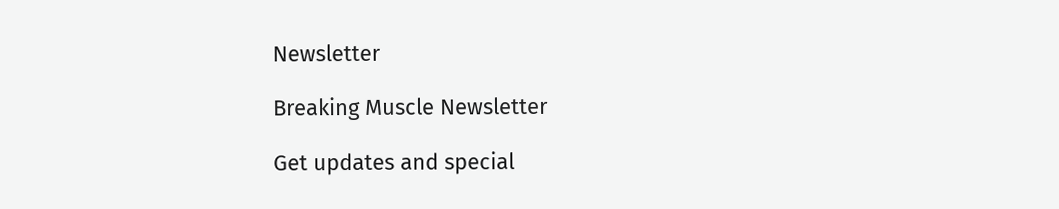Newsletter

Breaking Muscle Newsletter

Get updates and special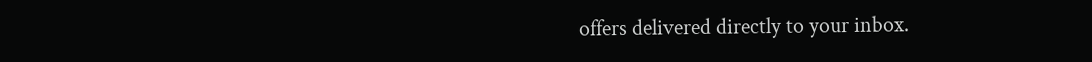offers delivered directly to your inbox.